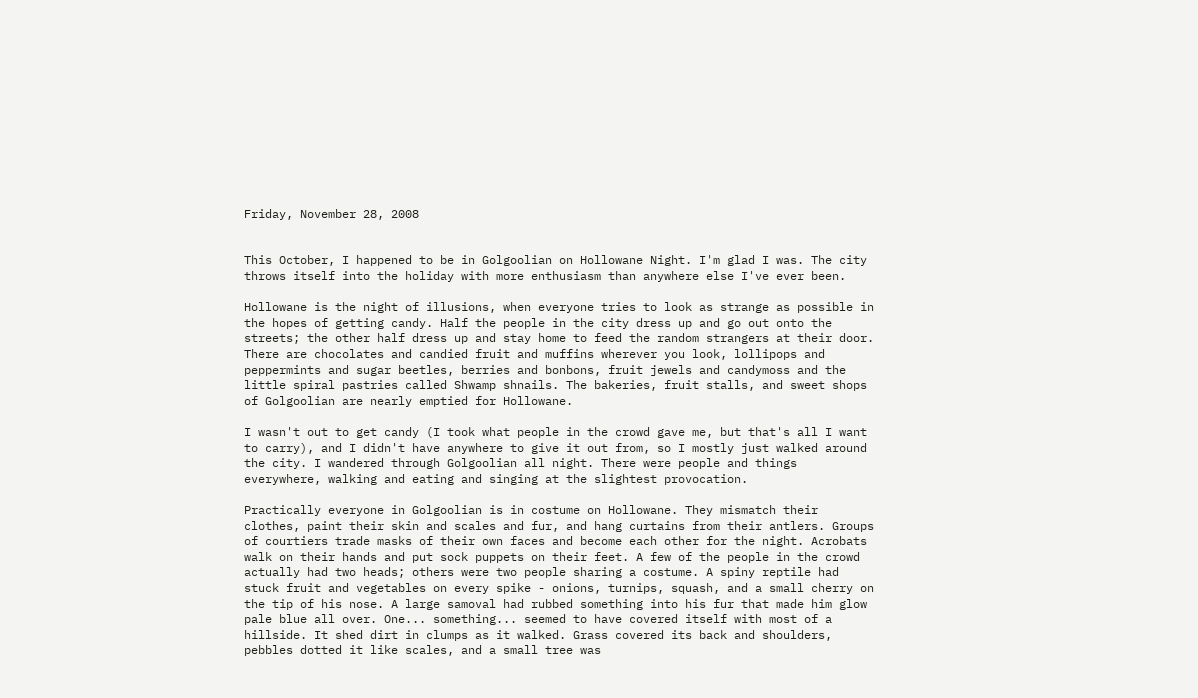Friday, November 28, 2008


This October, I happened to be in Golgoolian on Hollowane Night. I'm glad I was. The city throws itself into the holiday with more enthusiasm than anywhere else I've ever been.

Hollowane is the night of illusions, when everyone tries to look as strange as possible in the hopes of getting candy. Half the people in the city dress up and go out onto the streets; the other half dress up and stay home to feed the random strangers at their door. There are chocolates and candied fruit and muffins wherever you look, lollipops and peppermints and sugar beetles, berries and bonbons, fruit jewels and candymoss and the little spiral pastries called Shwamp shnails. The bakeries, fruit stalls, and sweet shops of Golgoolian are nearly emptied for Hollowane.

I wasn't out to get candy (I took what people in the crowd gave me, but that's all I want to carry), and I didn't have anywhere to give it out from, so I mostly just walked around the city. I wandered through Golgoolian all night. There were people and things everywhere, walking and eating and singing at the slightest provocation.

Practically everyone in Golgoolian is in costume on Hollowane. They mismatch their clothes, paint their skin and scales and fur, and hang curtains from their antlers. Groups of courtiers trade masks of their own faces and become each other for the night. Acrobats walk on their hands and put sock puppets on their feet. A few of the people in the crowd actually had two heads; others were two people sharing a costume. A spiny reptile had stuck fruit and vegetables on every spike - onions, turnips, squash, and a small cherry on the tip of his nose. A large samoval had rubbed something into his fur that made him glow pale blue all over. One... something... seemed to have covered itself with most of a hillside. It shed dirt in clumps as it walked. Grass covered its back and shoulders, pebbles dotted it like scales, and a small tree was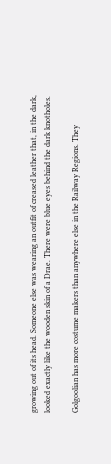growing out of its head. Someone else was wearing an outfit of creased leather that, in the dark, looked exactly like the wooden skin of a Drae. There were blue eyes behind the dark knotholes.

Golgoolian has more costume makers than anywhere else in the Railway Regions. They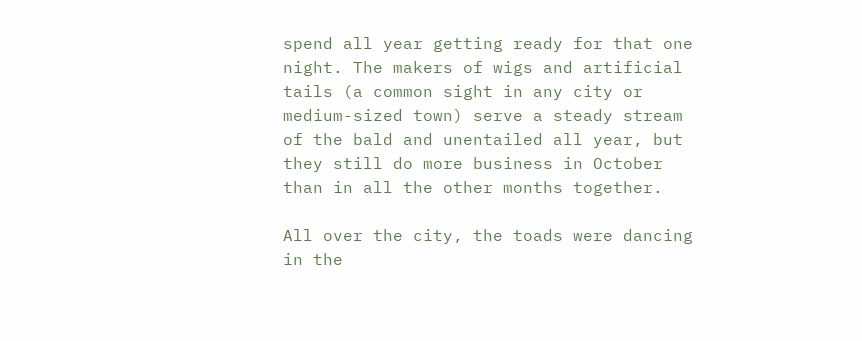spend all year getting ready for that one night. The makers of wigs and artificial tails (a common sight in any city or medium-sized town) serve a steady stream of the bald and unentailed all year, but they still do more business in October than in all the other months together.

All over the city, the toads were dancing in the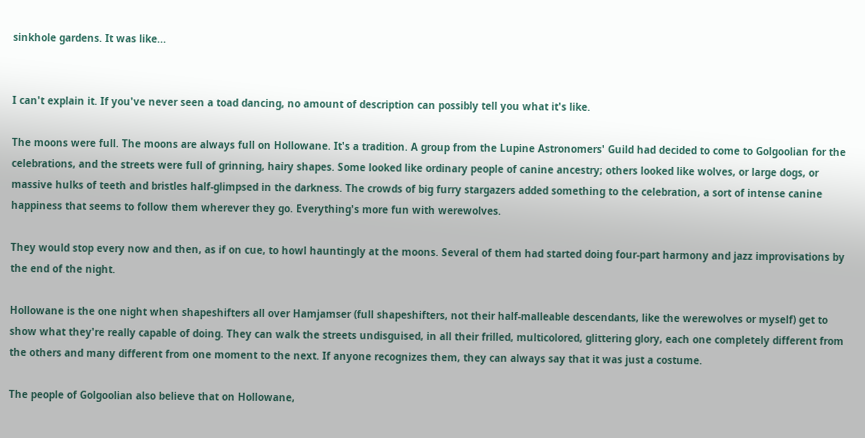sinkhole gardens. It was like...


I can't explain it. If you've never seen a toad dancing, no amount of description can possibly tell you what it's like.

The moons were full. The moons are always full on Hollowane. It's a tradition. A group from the Lupine Astronomers' Guild had decided to come to Golgoolian for the celebrations, and the streets were full of grinning, hairy shapes. Some looked like ordinary people of canine ancestry; others looked like wolves, or large dogs, or massive hulks of teeth and bristles half-glimpsed in the darkness. The crowds of big furry stargazers added something to the celebration, a sort of intense canine happiness that seems to follow them wherever they go. Everything's more fun with werewolves.

They would stop every now and then, as if on cue, to howl hauntingly at the moons. Several of them had started doing four-part harmony and jazz improvisations by the end of the night.

Hollowane is the one night when shapeshifters all over Hamjamser (full shapeshifters, not their half-malleable descendants, like the werewolves or myself) get to show what they're really capable of doing. They can walk the streets undisguised, in all their frilled, multicolored, glittering glory, each one completely different from the others and many different from one moment to the next. If anyone recognizes them, they can always say that it was just a costume.

The people of Golgoolian also believe that on Hollowane,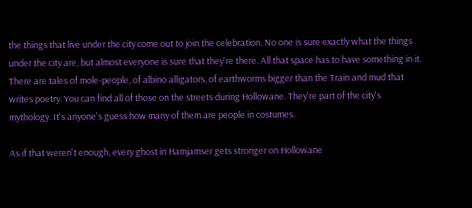the things that live under the city come out to join the celebration. No one is sure exactly what the things under the city are, but almost everyone is sure that they're there. All that space has to have something in it. There are tales of mole-people, of albino alligators, of earthworms bigger than the Train and mud that writes poetry. You can find all of those on the streets during Hollowane. They're part of the city's mythology. It's anyone's guess how many of them are people in costumes.

As if that weren't enough, every ghost in Hamjamser gets stronger on Hollowane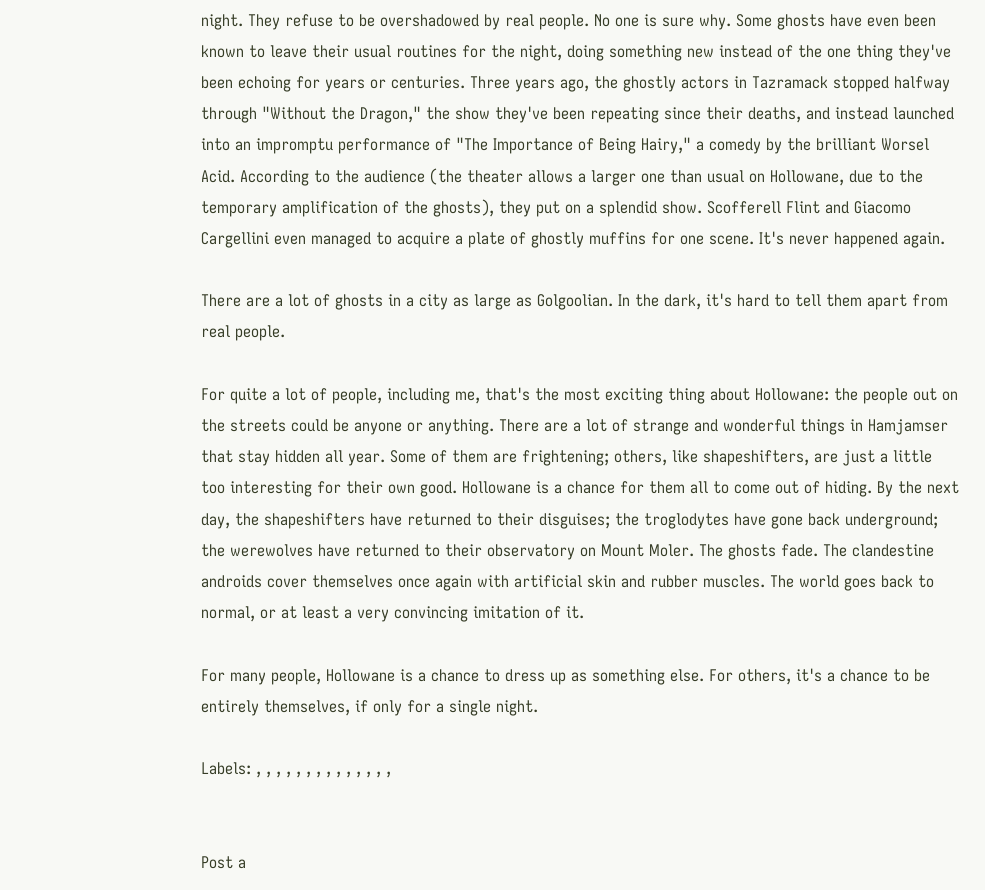night. They refuse to be overshadowed by real people. No one is sure why. Some ghosts have even been known to leave their usual routines for the night, doing something new instead of the one thing they've been echoing for years or centuries. Three years ago, the ghostly actors in Tazramack stopped halfway through "Without the Dragon," the show they've been repeating since their deaths, and instead launched into an impromptu performance of "The Importance of Being Hairy," a comedy by the brilliant Worsel Acid. According to the audience (the theater allows a larger one than usual on Hollowane, due to the temporary amplification of the ghosts), they put on a splendid show. Scofferell Flint and Giacomo Cargellini even managed to acquire a plate of ghostly muffins for one scene. It's never happened again.

There are a lot of ghosts in a city as large as Golgoolian. In the dark, it's hard to tell them apart from real people.

For quite a lot of people, including me, that's the most exciting thing about Hollowane: the people out on the streets could be anyone or anything. There are a lot of strange and wonderful things in Hamjamser that stay hidden all year. Some of them are frightening; others, like shapeshifters, are just a little too interesting for their own good. Hollowane is a chance for them all to come out of hiding. By the next day, the shapeshifters have returned to their disguises; the troglodytes have gone back underground; the werewolves have returned to their observatory on Mount Moler. The ghosts fade. The clandestine androids cover themselves once again with artificial skin and rubber muscles. The world goes back to normal, or at least a very convincing imitation of it.

For many people, Hollowane is a chance to dress up as something else. For others, it's a chance to be entirely themselves, if only for a single night.

Labels: , , , , , , , , , , , , , ,


Post a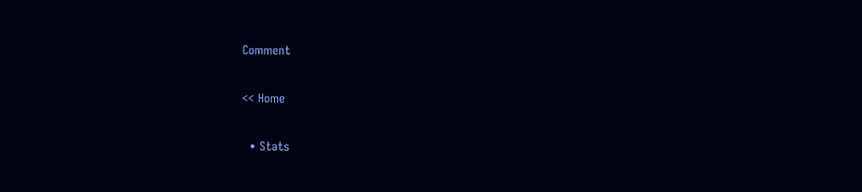Comment

<< Home

  • Stats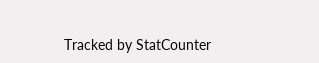Tracked by StatCounter